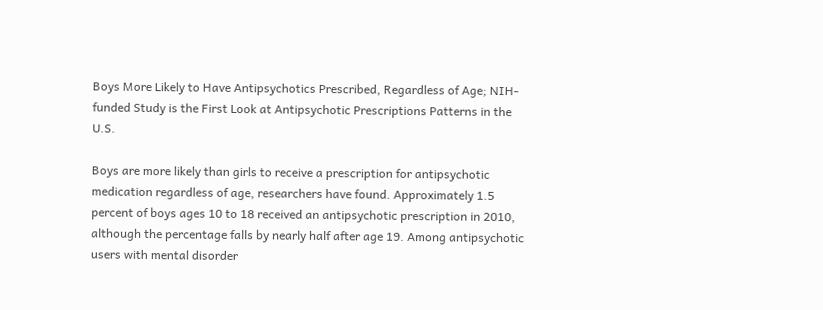Boys More Likely to Have Antipsychotics Prescribed, Regardless of Age; NIH-funded Study is the First Look at Antipsychotic Prescriptions Patterns in the U.S.

Boys are more likely than girls to receive a prescription for antipsychotic medication regardless of age, researchers have found. Approximately 1.5 percent of boys ages 10 to 18 received an antipsychotic prescription in 2010, although the percentage falls by nearly half after age 19. Among antipsychotic users with mental disorder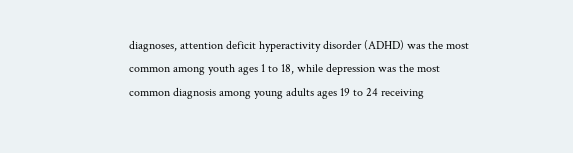diagnoses, attention deficit hyperactivity disorder (ADHD) was the most common among youth ages 1 to 18, while depression was the most common diagnosis among young adults ages 19 to 24 receiving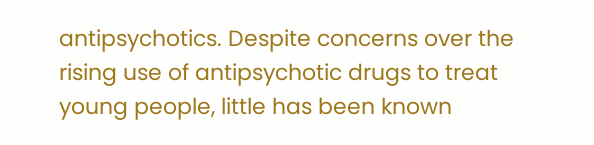antipsychotics. Despite concerns over the rising use of antipsychotic drugs to treat young people, little has been known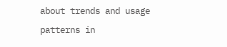about trends and usage patterns in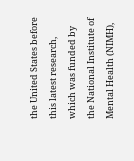the United States before this latest research, which was funded by the National Institute of Mental Health (NIMH),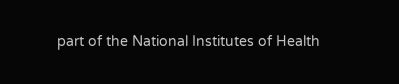part of the National Institutes of Health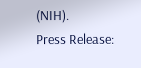(NIH).
Press Release: